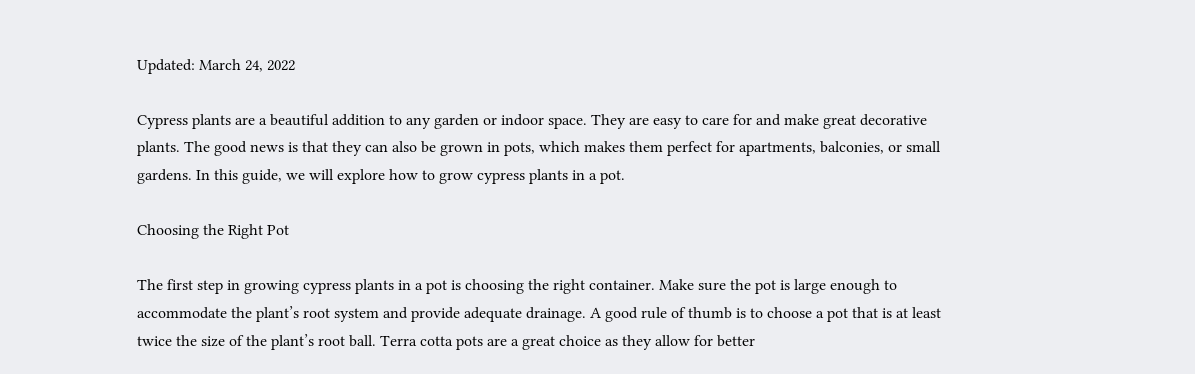Updated: March 24, 2022

Cypress plants are a beautiful addition to any garden or indoor space. They are easy to care for and make great decorative plants. The good news is that they can also be grown in pots, which makes them perfect for apartments, balconies, or small gardens. In this guide, we will explore how to grow cypress plants in a pot.

Choosing the Right Pot

The first step in growing cypress plants in a pot is choosing the right container. Make sure the pot is large enough to accommodate the plant’s root system and provide adequate drainage. A good rule of thumb is to choose a pot that is at least twice the size of the plant’s root ball. Terra cotta pots are a great choice as they allow for better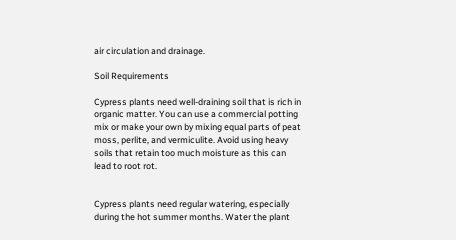air circulation and drainage.

Soil Requirements

Cypress plants need well-draining soil that is rich in organic matter. You can use a commercial potting mix or make your own by mixing equal parts of peat moss, perlite, and vermiculite. Avoid using heavy soils that retain too much moisture as this can lead to root rot.


Cypress plants need regular watering, especially during the hot summer months. Water the plant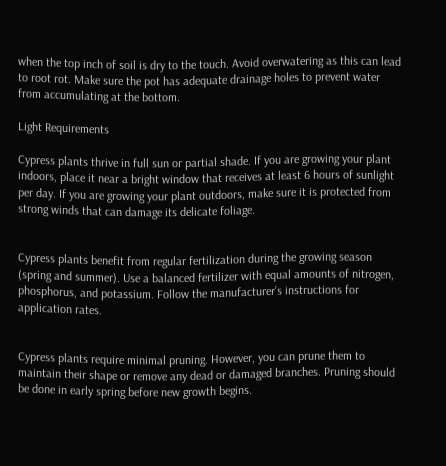when the top inch of soil is dry to the touch. Avoid overwatering as this can lead to root rot. Make sure the pot has adequate drainage holes to prevent water from accumulating at the bottom.

Light Requirements

Cypress plants thrive in full sun or partial shade. If you are growing your plant indoors, place it near a bright window that receives at least 6 hours of sunlight per day. If you are growing your plant outdoors, make sure it is protected from strong winds that can damage its delicate foliage.


Cypress plants benefit from regular fertilization during the growing season (spring and summer). Use a balanced fertilizer with equal amounts of nitrogen, phosphorus, and potassium. Follow the manufacturer’s instructions for application rates.


Cypress plants require minimal pruning. However, you can prune them to maintain their shape or remove any dead or damaged branches. Pruning should be done in early spring before new growth begins.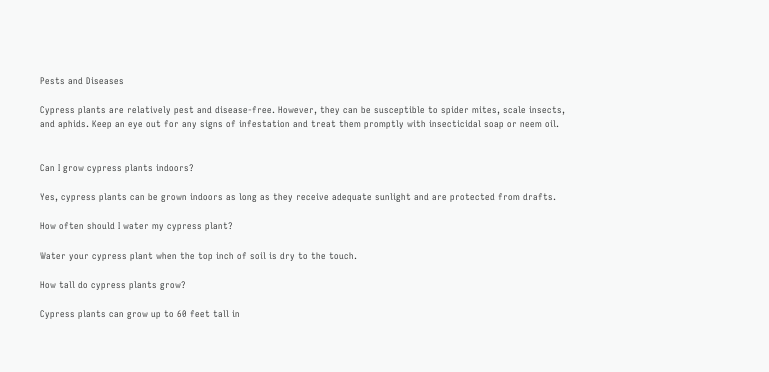Pests and Diseases

Cypress plants are relatively pest and disease-free. However, they can be susceptible to spider mites, scale insects, and aphids. Keep an eye out for any signs of infestation and treat them promptly with insecticidal soap or neem oil.


Can I grow cypress plants indoors?

Yes, cypress plants can be grown indoors as long as they receive adequate sunlight and are protected from drafts.

How often should I water my cypress plant?

Water your cypress plant when the top inch of soil is dry to the touch.

How tall do cypress plants grow?

Cypress plants can grow up to 60 feet tall in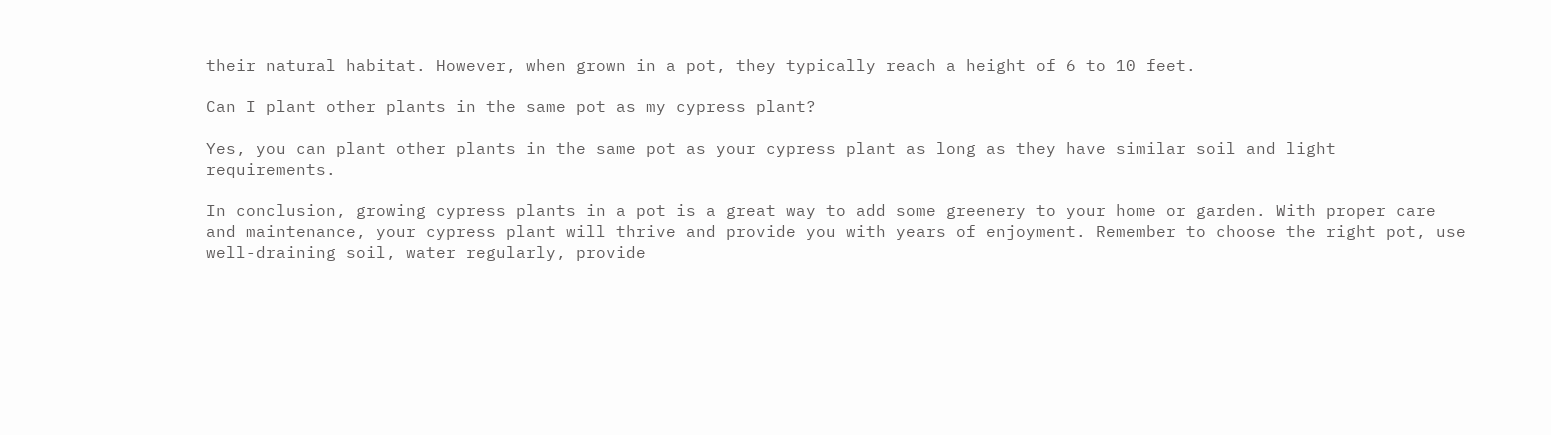their natural habitat. However, when grown in a pot, they typically reach a height of 6 to 10 feet.

Can I plant other plants in the same pot as my cypress plant?

Yes, you can plant other plants in the same pot as your cypress plant as long as they have similar soil and light requirements.

In conclusion, growing cypress plants in a pot is a great way to add some greenery to your home or garden. With proper care and maintenance, your cypress plant will thrive and provide you with years of enjoyment. Remember to choose the right pot, use well-draining soil, water regularly, provide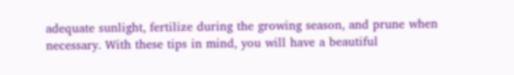adequate sunlight, fertilize during the growing season, and prune when necessary. With these tips in mind, you will have a beautiful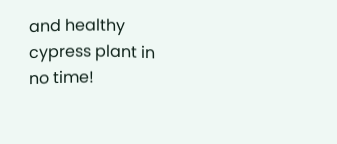and healthy cypress plant in no time!